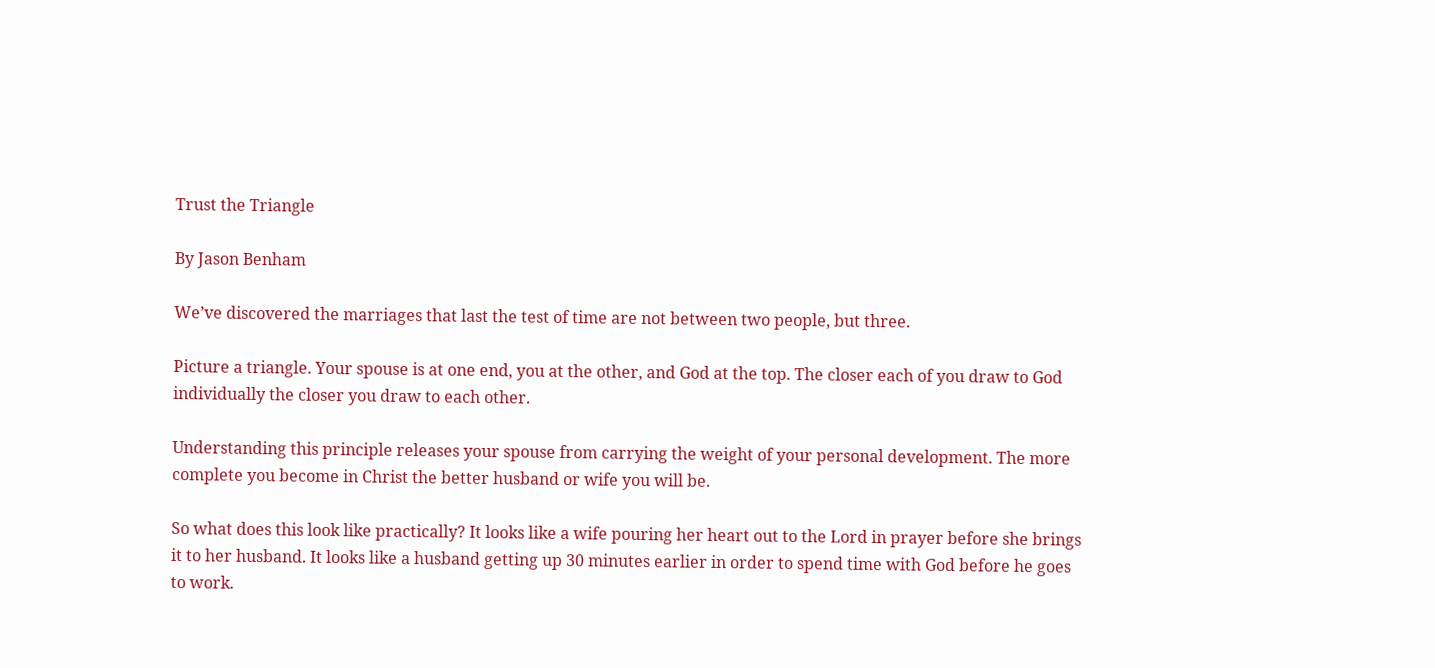Trust the Triangle

By Jason Benham

We’ve discovered the marriages that last the test of time are not between two people, but three.

Picture a triangle. Your spouse is at one end, you at the other, and God at the top. The closer each of you draw to God individually the closer you draw to each other.

Understanding this principle releases your spouse from carrying the weight of your personal development. The more complete you become in Christ the better husband or wife you will be.

So what does this look like practically? It looks like a wife pouring her heart out to the Lord in prayer before she brings it to her husband. It looks like a husband getting up 30 minutes earlier in order to spend time with God before he goes to work.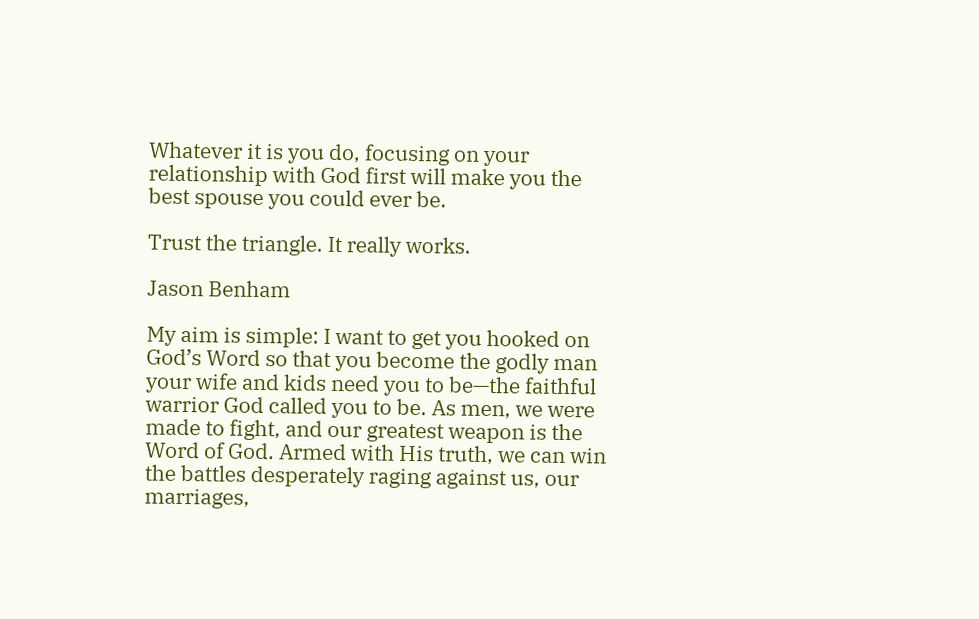Whatever it is you do, focusing on your relationship with God first will make you the best spouse you could ever be.

Trust the triangle. It really works.

Jason Benham

My aim is simple: I want to get you hooked on God’s Word so that you become the godly man your wife and kids need you to be—the faithful warrior God called you to be. As men, we were made to fight, and our greatest weapon is the Word of God. Armed with His truth, we can win the battles desperately raging against us, our marriages,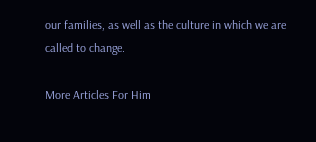our families, as well as the culture in which we are called to change.

More Articles For Him